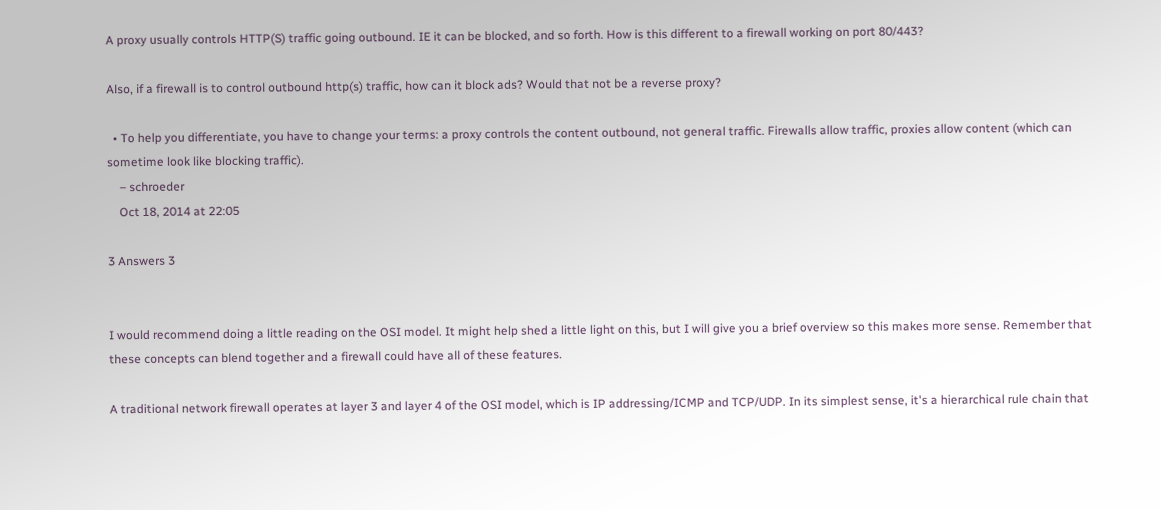A proxy usually controls HTTP(S) traffic going outbound. IE it can be blocked, and so forth. How is this different to a firewall working on port 80/443?

Also, if a firewall is to control outbound http(s) traffic, how can it block ads? Would that not be a reverse proxy?

  • To help you differentiate, you have to change your terms: a proxy controls the content outbound, not general traffic. Firewalls allow traffic, proxies allow content (which can sometime look like blocking traffic).
    – schroeder
    Oct 18, 2014 at 22:05

3 Answers 3


I would recommend doing a little reading on the OSI model. It might help shed a little light on this, but I will give you a brief overview so this makes more sense. Remember that these concepts can blend together and a firewall could have all of these features.

A traditional network firewall operates at layer 3 and layer 4 of the OSI model, which is IP addressing/ICMP and TCP/UDP. In its simplest sense, it's a hierarchical rule chain that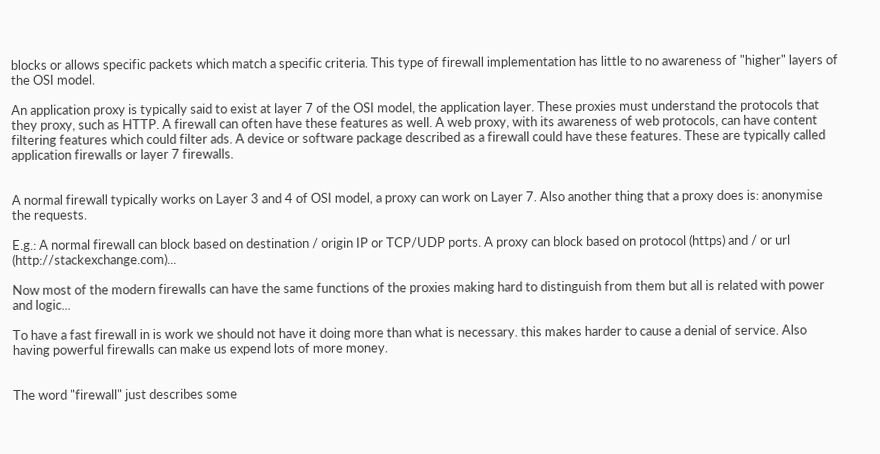blocks or allows specific packets which match a specific criteria. This type of firewall implementation has little to no awareness of "higher" layers of the OSI model.

An application proxy is typically said to exist at layer 7 of the OSI model, the application layer. These proxies must understand the protocols that they proxy, such as HTTP. A firewall can often have these features as well. A web proxy, with its awareness of web protocols, can have content filtering features which could filter ads. A device or software package described as a firewall could have these features. These are typically called application firewalls or layer 7 firewalls.


A normal firewall typically works on Layer 3 and 4 of OSI model, a proxy can work on Layer 7. Also another thing that a proxy does is: anonymise the requests.

E.g.: A normal firewall can block based on destination / origin IP or TCP/UDP ports. A proxy can block based on protocol (https) and / or url (http://stackexchange.com)...

Now most of the modern firewalls can have the same functions of the proxies making hard to distinguish from them but all is related with power and logic...

To have a fast firewall in is work we should not have it doing more than what is necessary. this makes harder to cause a denial of service. Also having powerful firewalls can make us expend lots of more money.


The word "firewall" just describes some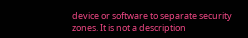device or software to separate security zones. It is not a description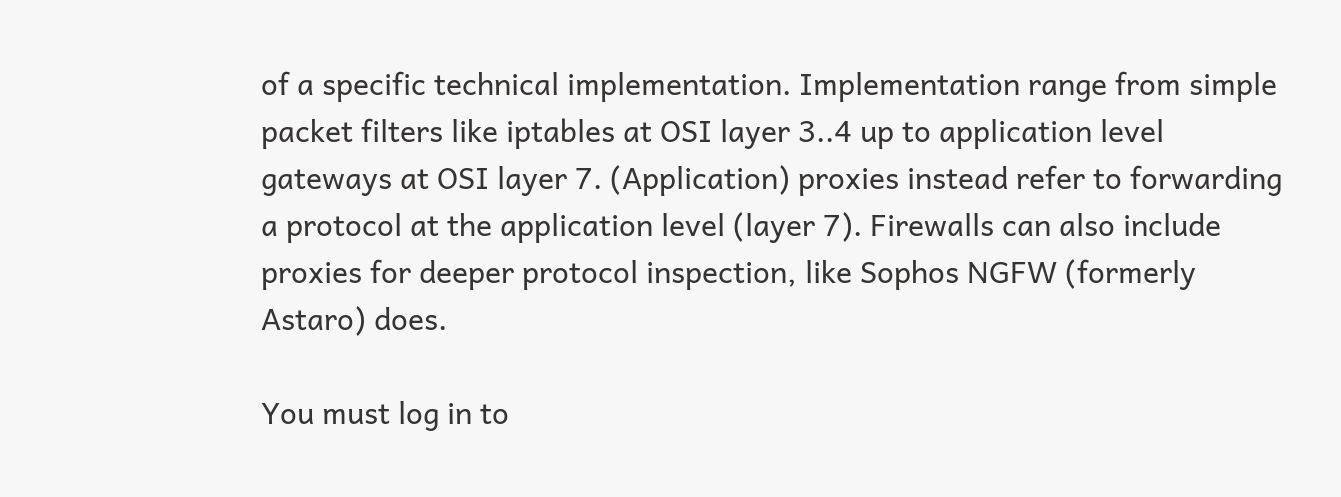of a specific technical implementation. Implementation range from simple packet filters like iptables at OSI layer 3..4 up to application level gateways at OSI layer 7. (Application) proxies instead refer to forwarding a protocol at the application level (layer 7). Firewalls can also include proxies for deeper protocol inspection, like Sophos NGFW (formerly Astaro) does.

You must log in to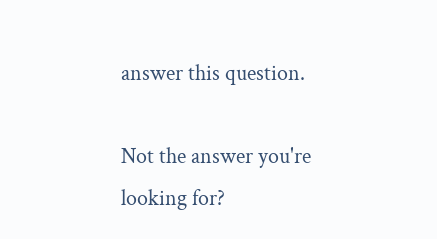answer this question.

Not the answer you're looking for?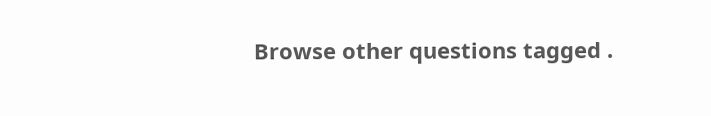Browse other questions tagged .